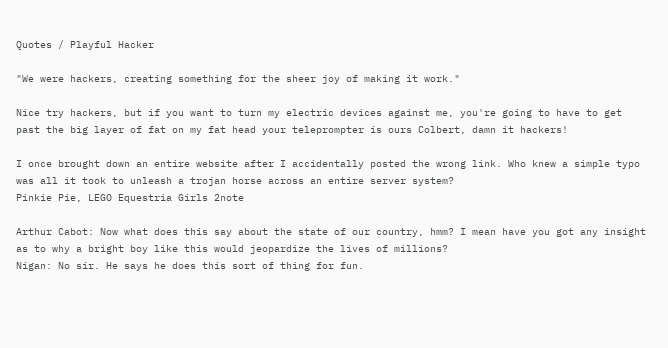Quotes / Playful Hacker

"We were hackers, creating something for the sheer joy of making it work."

Nice try hackers, but if you want to turn my electric devices against me, you're going to have to get past the big layer of fat on my fat head your teleprompter is ours Colbert, damn it hackers!

I once brought down an entire website after I accidentally posted the wrong link. Who knew a simple typo was all it took to unleash a trojan horse across an entire server system?
Pinkie Pie, LEGO Equestria Girls 2note

Arthur Cabot: Now what does this say about the state of our country, hmm? I mean have you got any insight as to why a bright boy like this would jeopardize the lives of millions?
Nigan: No sir. He says he does this sort of thing for fun.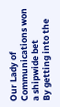Our Lady of Communications won a shipwide bet
By getting into the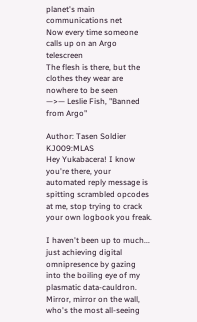planet's main communications net
Now every time someone calls up on an Argo telescreen
The flesh is there, but the clothes they wear are nowhere to be seen
—>— Leslie Fish, "Banned from Argo"

Author: Tasen Soldier KJ009:MLAS
Hey Yukabacera! I know you're there, your automated reply message is spitting scrambled opcodes at me, stop trying to crack your own logbook you freak.

I haven't been up to much... just achieving digital omnipresence by gazing into the boiling eye of my plasmatic data-cauldron. Mirror, mirror on the wall, who's the most all-seeing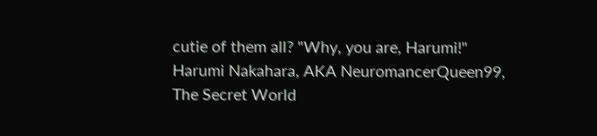cutie of them all? "Why, you are, Harumi!"
Harumi Nakahara, AKA NeuromancerQueen99, The Secret World